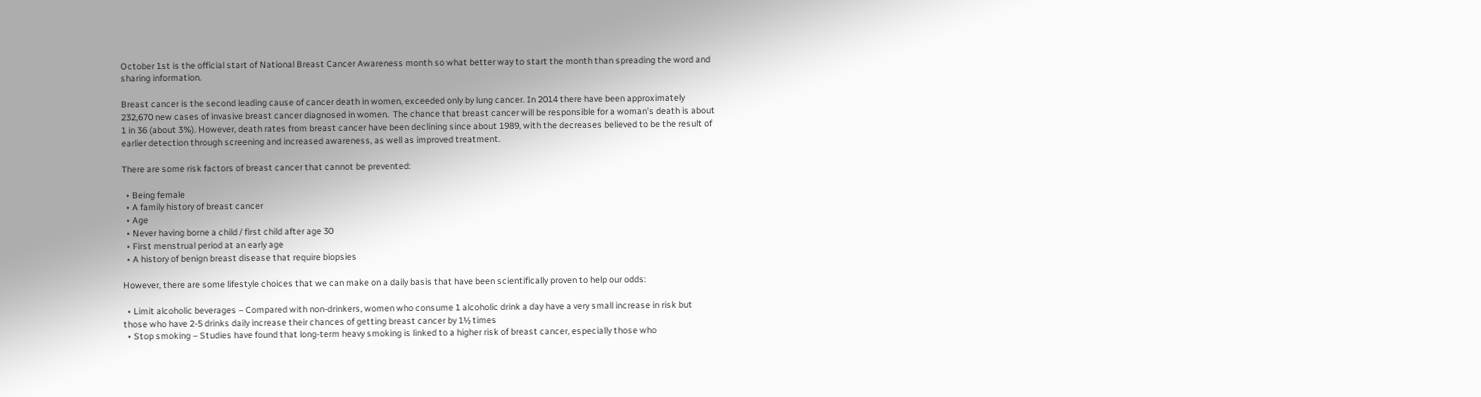October 1st is the official start of National Breast Cancer Awareness month so what better way to start the month than spreading the word and sharing information.

Breast cancer is the second leading cause of cancer death in women, exceeded only by lung cancer. In 2014 there have been approximately 232,670 new cases of invasive breast cancer diagnosed in women.  The chance that breast cancer will be responsible for a woman’s death is about 1 in 36 (about 3%). However, death rates from breast cancer have been declining since about 1989, with the decreases believed to be the result of earlier detection through screening and increased awareness, as well as improved treatment.

There are some risk factors of breast cancer that cannot be prevented:

  • Being female
  • A family history of breast cancer
  • Age
  • Never having borne a child / first child after age 30
  • First menstrual period at an early age
  • A history of benign breast disease that require biopsies

However, there are some lifestyle choices that we can make on a daily basis that have been scientifically proven to help our odds:

  • Limit alcoholic beverages – Compared with non-drinkers, women who consume 1 alcoholic drink a day have a very small increase in risk but those who have 2-5 drinks daily increase their chances of getting breast cancer by 1½ times
  • Stop smoking – Studies have found that long-term heavy smoking is linked to a higher risk of breast cancer, especially those who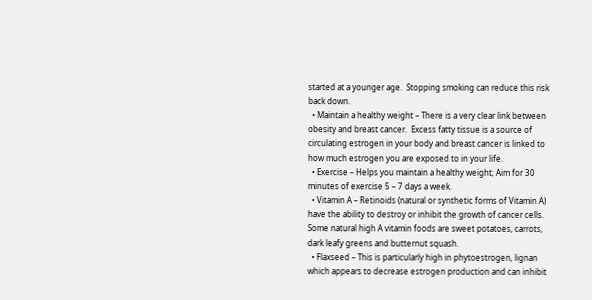started at a younger age.  Stopping smoking can reduce this risk back down.
  • Maintain a healthy weight – There is a very clear link between obesity and breast cancer.  Excess fatty tissue is a source of circulating estrogen in your body and breast cancer is linked to how much estrogen you are exposed to in your life.
  • Exercise – Helps you maintain a healthy weight; Aim for 30 minutes of exercise 5 – 7 days a week.
  • Vitamin A – Retinoids (natural or synthetic forms of Vitamin A) have the ability to destroy or inhibit the growth of cancer cells.  Some natural high A vitamin foods are sweet potatoes, carrots, dark leafy greens and butternut squash.
  • Flaxseed – This is particularly high in phytoestrogen, lignan which appears to decrease estrogen production and can inhibit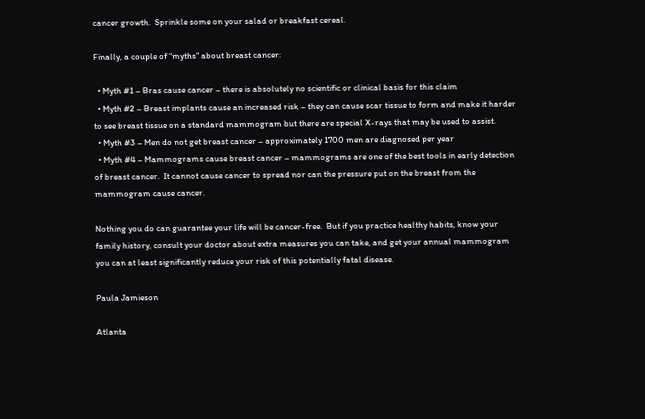cancer growth.  Sprinkle some on your salad or breakfast cereal.

Finally, a couple of “myths” about breast cancer:

  • Myth #1 – Bras cause cancer – there is absolutely no scientific or clinical basis for this claim
  • Myth #2 – Breast implants cause an increased risk – they can cause scar tissue to form and make it harder to see breast tissue on a standard mammogram but there are special X-rays that may be used to assist.
  • Myth #3 – Men do not get breast cancer – approximately 1700 men are diagnosed per year
  • Myth #4 – Mammograms cause breast cancer – mammograms are one of the best tools in early detection of breast cancer.  It cannot cause cancer to spread nor can the pressure put on the breast from the mammogram cause cancer.

Nothing you do can guarantee your life will be cancer-free.  But if you practice healthy habits, know your family history, consult your doctor about extra measures you can take, and get your annual mammogram you can at least significantly reduce your risk of this potentially fatal disease.

Paula Jamieson

Atlanta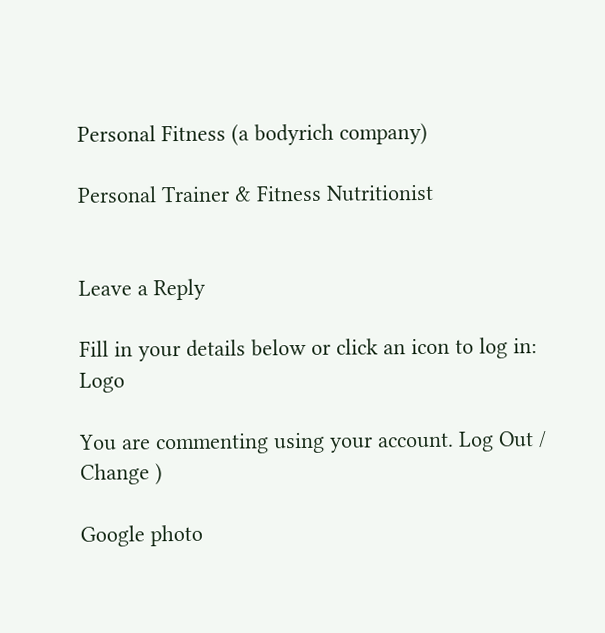Personal Fitness (a bodyrich company)

Personal Trainer & Fitness Nutritionist


Leave a Reply

Fill in your details below or click an icon to log in: Logo

You are commenting using your account. Log Out /  Change )

Google photo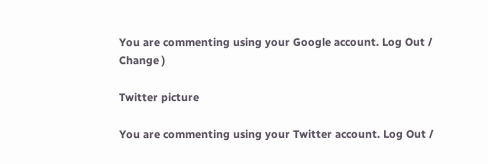You are commenting using your Google account. Log Out /  Change )

Twitter picture

You are commenting using your Twitter account. Log Out /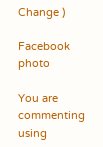Change )

Facebook photo

You are commenting using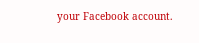your Facebook account.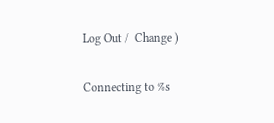Log Out /  Change )

Connecting to %s